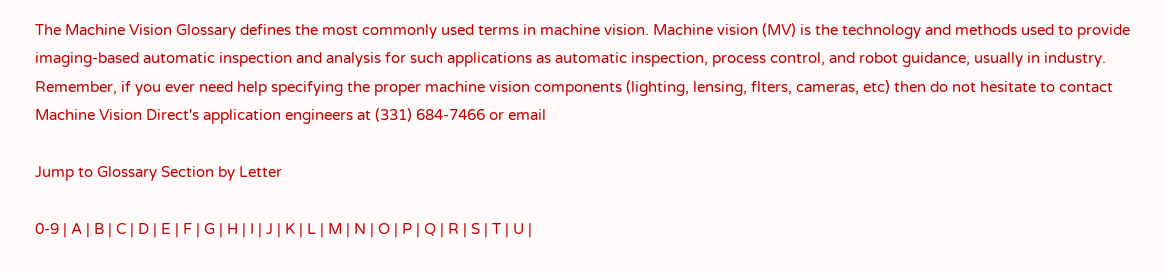The Machine Vision Glossary defines the most commonly used terms in machine vision. Machine vision (MV) is the technology and methods used to provide imaging-based automatic inspection and analysis for such applications as automatic inspection, process control, and robot guidance, usually in industry. Remember, if you ever need help specifying the proper machine vision components (lighting, lensing, flters, cameras, etc) then do not hesitate to contact Machine Vision Direct's application engineers at (331) 684-7466 or email

Jump to Glossary Section by Letter

0-9 | A | B | C | D | E | F | G | H | I | J | K | L | M | N | O | P | Q | R | S | T | U |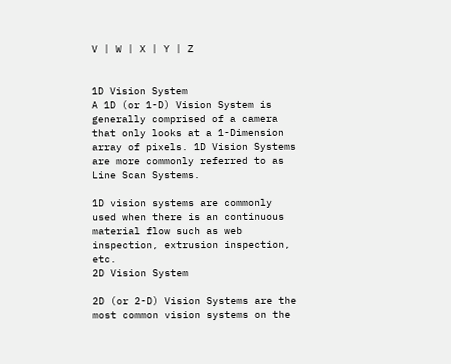V | W | X | Y | Z


1D Vision System
A 1D (or 1-D) Vision System is generally comprised of a camera that only looks at a 1-Dimension array of pixels. 1D Vision Systems are more commonly referred to as Line Scan Systems.

1D vision systems are commonly used when there is an continuous material flow such as web inspection, extrusion inspection, etc.
2D Vision System

2D (or 2-D) Vision Systems are the most common vision systems on the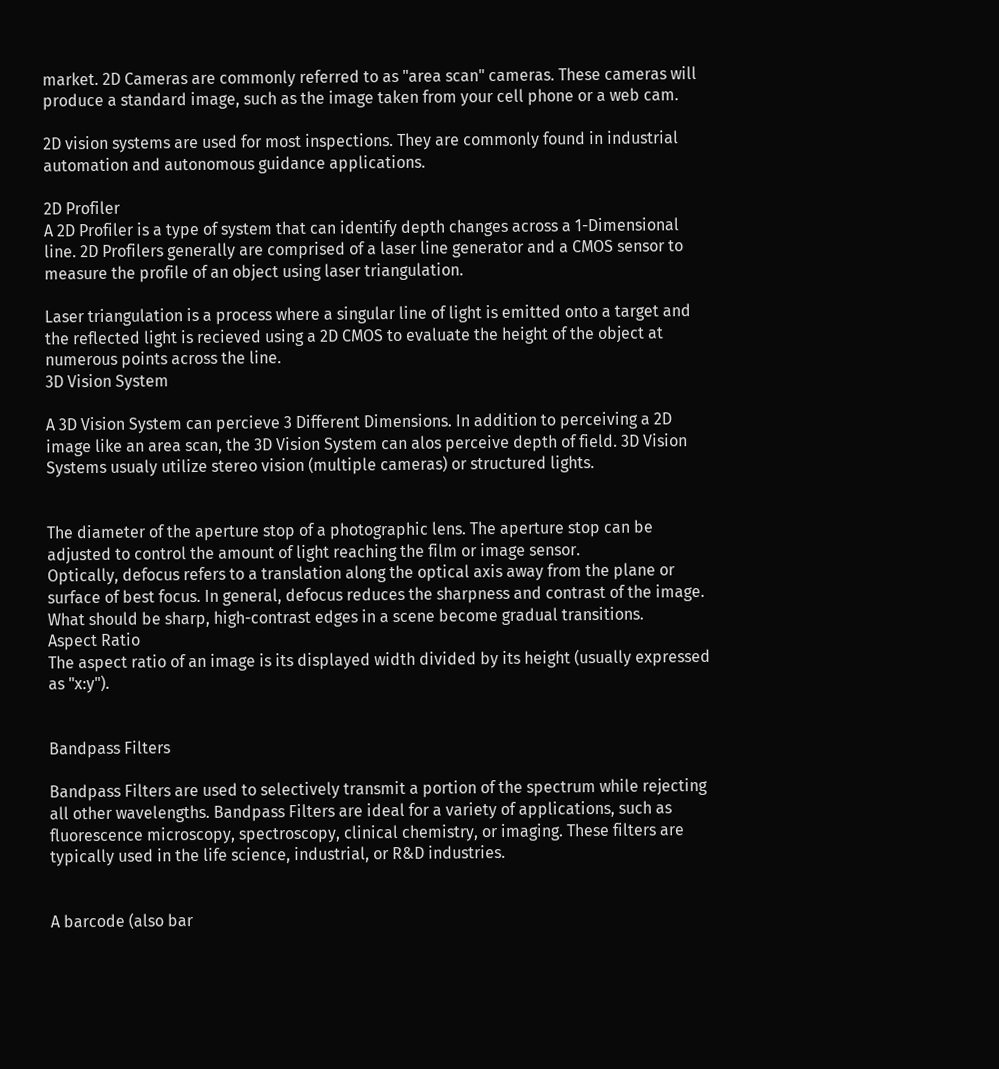market. 2D Cameras are commonly referred to as "area scan" cameras. These cameras will produce a standard image, such as the image taken from your cell phone or a web cam.

2D vision systems are used for most inspections. They are commonly found in industrial automation and autonomous guidance applications.

2D Profiler
A 2D Profiler is a type of system that can identify depth changes across a 1-Dimensional line. 2D Profilers generally are comprised of a laser line generator and a CMOS sensor to measure the profile of an object using laser triangulation.

Laser triangulation is a process where a singular line of light is emitted onto a target and the reflected light is recieved using a 2D CMOS to evaluate the height of the object at numerous points across the line.
3D Vision System

A 3D Vision System can percieve 3 Different Dimensions. In addition to perceiving a 2D image like an area scan, the 3D Vision System can alos perceive depth of field. 3D Vision Systems usualy utilize stereo vision (multiple cameras) or structured lights.


The diameter of the aperture stop of a photographic lens. The aperture stop can be adjusted to control the amount of light reaching the film or image sensor.
Optically, defocus refers to a translation along the optical axis away from the plane or surface of best focus. In general, defocus reduces the sharpness and contrast of the image. What should be sharp, high-contrast edges in a scene become gradual transitions.
Aspect Ratio
The aspect ratio of an image is its displayed width divided by its height (usually expressed as "x:y").


Bandpass Filters

Bandpass Filters are used to selectively transmit a portion of the spectrum while rejecting all other wavelengths. Bandpass Filters are ideal for a variety of applications, such as fluorescence microscopy, spectroscopy, clinical chemistry, or imaging. These filters are typically used in the life science, industrial, or R&D industries.


A barcode (also bar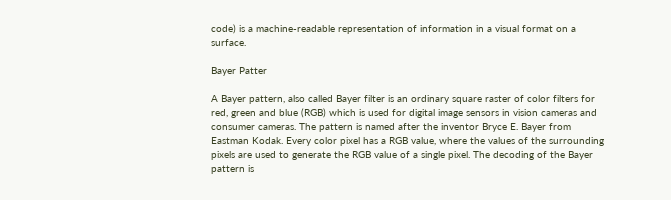code) is a machine-readable representation of information in a visual format on a surface.

Bayer Patter

A Bayer pattern, also called Bayer filter is an ordinary square raster of color filters for red, green and blue (RGB) which is used for digital image sensors in vision cameras and consumer cameras. The pattern is named after the inventor Bryce E. Bayer from Eastman Kodak. Every color pixel has a RGB value, where the values of the surrounding pixels are used to generate the RGB value of a single pixel. The decoding of the Bayer pattern is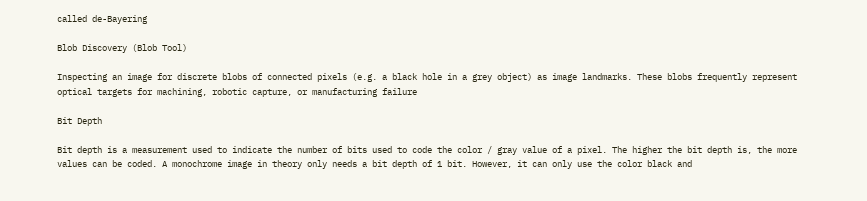called de-Bayering

Blob Discovery (Blob Tool)

Inspecting an image for discrete blobs of connected pixels (e.g. a black hole in a grey object) as image landmarks. These blobs frequently represent optical targets for machining, robotic capture, or manufacturing failure

Bit Depth

Bit depth is a measurement used to indicate the number of bits used to code the color / gray value of a pixel. The higher the bit depth is, the more values can be coded. A monochrome image in theory only needs a bit depth of 1 bit. However, it can only use the color black and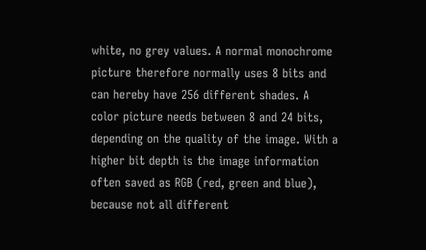white, no grey values. A normal monochrome picture therefore normally uses 8 bits and can hereby have 256 different shades. A color picture needs between 8 and 24 bits, depending on the quality of the image. With a higher bit depth is the image information often saved as RGB (red, green and blue), because not all different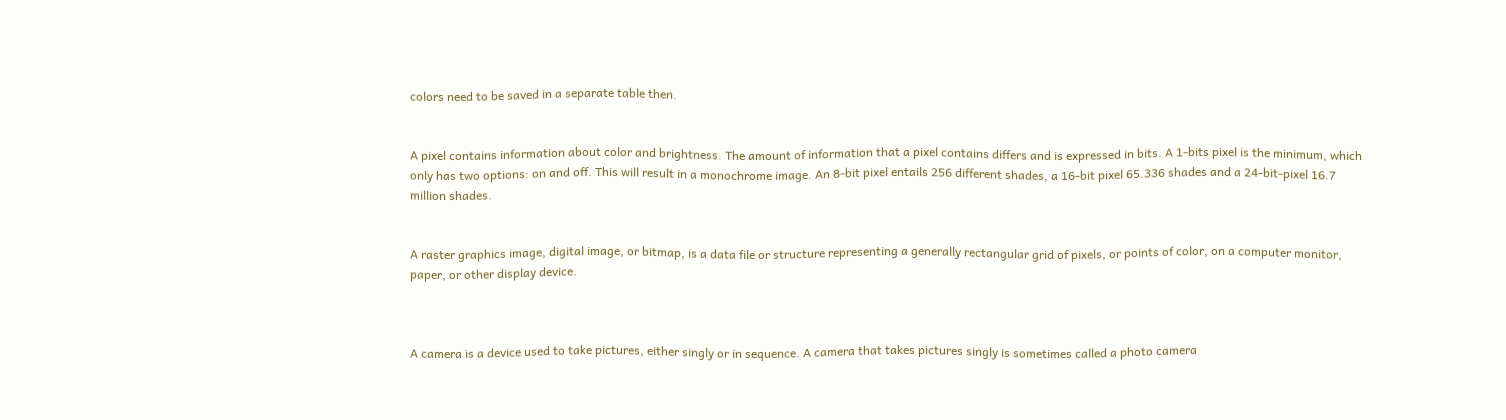colors need to be saved in a separate table then.


A pixel contains information about color and brightness. The amount of information that a pixel contains differs and is expressed in bits. A 1-bits pixel is the minimum, which only has two options: on and off. This will result in a monochrome image. An 8-bit pixel entails 256 different shades, a 16-bit pixel 65.336 shades and a 24-bit-pixel 16.7 million shades.


A raster graphics image, digital image, or bitmap, is a data file or structure representing a generally rectangular grid of pixels, or points of color, on a computer monitor, paper, or other display device.



A camera is a device used to take pictures, either singly or in sequence. A camera that takes pictures singly is sometimes called a photo camera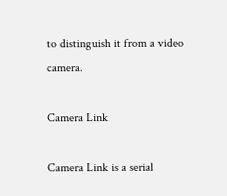to distinguish it from a video camera.

Camera Link

Camera Link is a serial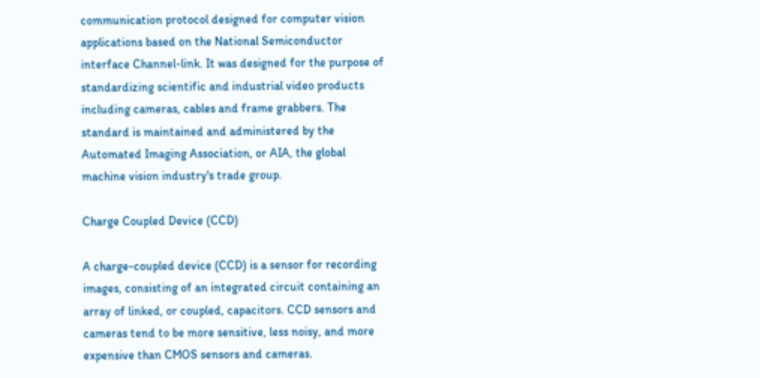communication protocol designed for computer vision applications based on the National Semiconductor interface Channel-link. It was designed for the purpose of standardizing scientific and industrial video products including cameras, cables and frame grabbers. The standard is maintained and administered by the Automated Imaging Association, or AIA, the global machine vision industry's trade group.

Charge Coupled Device (CCD)

A charge-coupled device (CCD) is a sensor for recording images, consisting of an integrated circuit containing an array of linked, or coupled, capacitors. CCD sensors and cameras tend to be more sensitive, less noisy, and more expensive than CMOS sensors and cameras.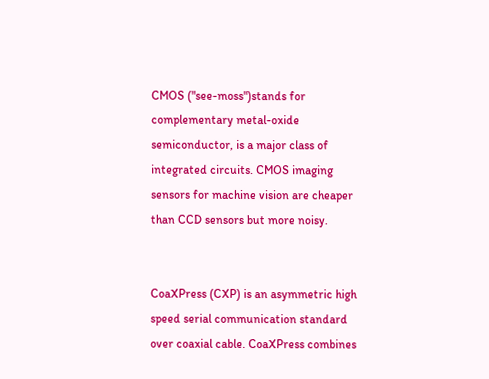CMOS ("see-moss")stands for complementary metal-oxide semiconductor, is a major class of integrated circuits. CMOS imaging sensors for machine vision are cheaper than CCD sensors but more noisy.


CoaXPress (CXP) is an asymmetric high speed serial communication standard over coaxial cable. CoaXPress combines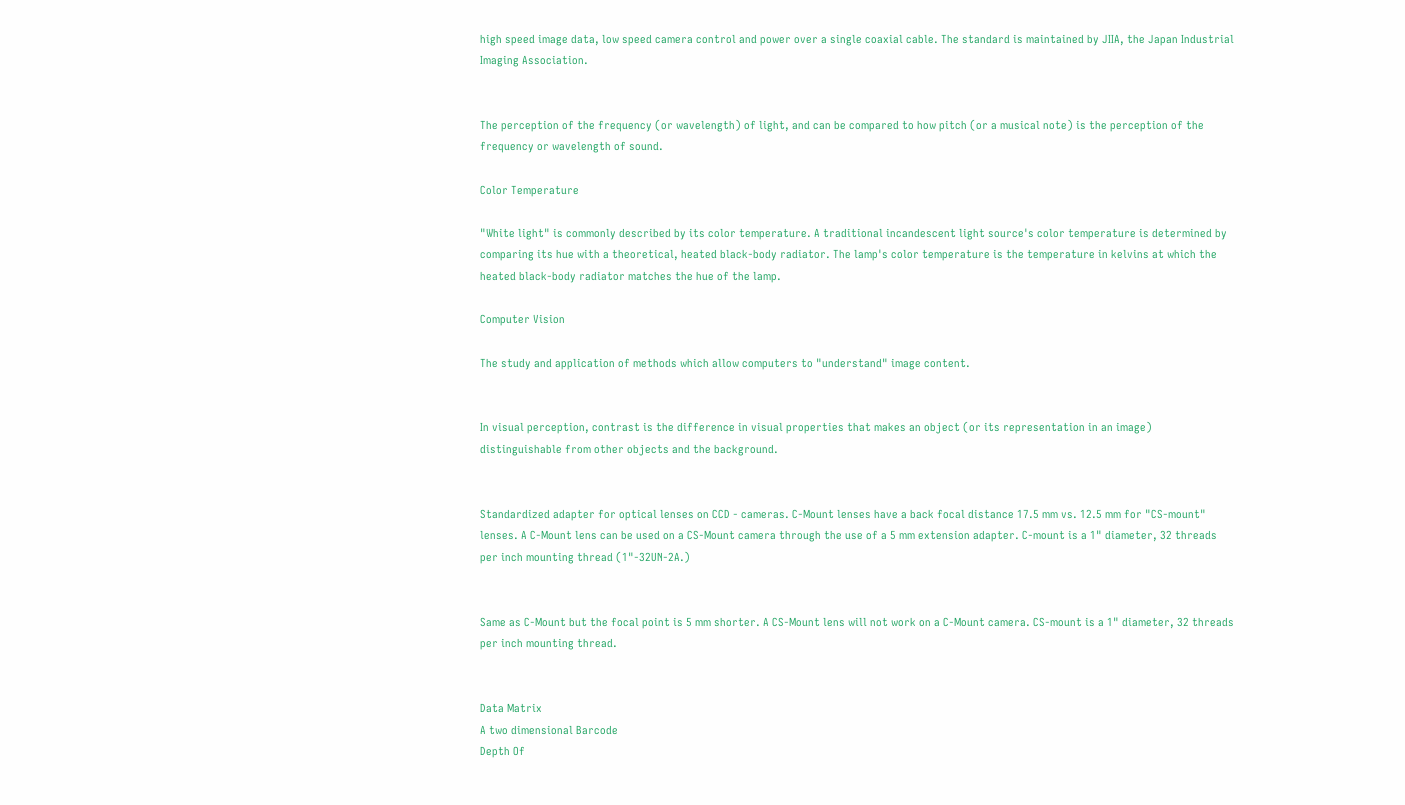high speed image data, low speed camera control and power over a single coaxial cable. The standard is maintained by JIIA, the Japan Industrial Imaging Association.


The perception of the frequency (or wavelength) of light, and can be compared to how pitch (or a musical note) is the perception of the frequency or wavelength of sound.

Color Temperature

"White light" is commonly described by its color temperature. A traditional incandescent light source's color temperature is determined by comparing its hue with a theoretical, heated black-body radiator. The lamp's color temperature is the temperature in kelvins at which the heated black-body radiator matches the hue of the lamp.

Computer Vision

The study and application of methods which allow computers to "understand" image content.


In visual perception, contrast is the difference in visual properties that makes an object (or its representation in an image) distinguishable from other objects and the background.


Standardized adapter for optical lenses on CCD - cameras. C-Mount lenses have a back focal distance 17.5 mm vs. 12.5 mm for "CS-mount" lenses. A C-Mount lens can be used on a CS-Mount camera through the use of a 5 mm extension adapter. C-mount is a 1" diameter, 32 threads per inch mounting thread (1"-32UN-2A.)


Same as C-Mount but the focal point is 5 mm shorter. A CS-Mount lens will not work on a C-Mount camera. CS-mount is a 1" diameter, 32 threads per inch mounting thread.


Data Matrix
A two dimensional Barcode
Depth Of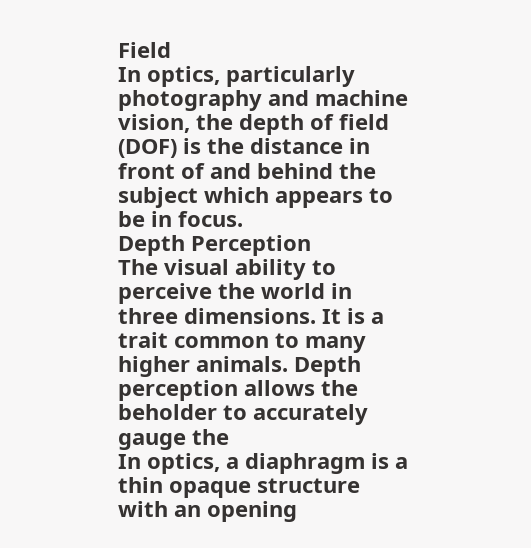Field
In optics, particularly photography and machine vision, the depth of field (DOF) is the distance in front of and behind the subject which appears to be in focus.
Depth Perception
The visual ability to perceive the world in three dimensions. It is a trait common to many higher animals. Depth perception allows the beholder to accurately gauge the
In optics, a diaphragm is a thin opaque structure with an opening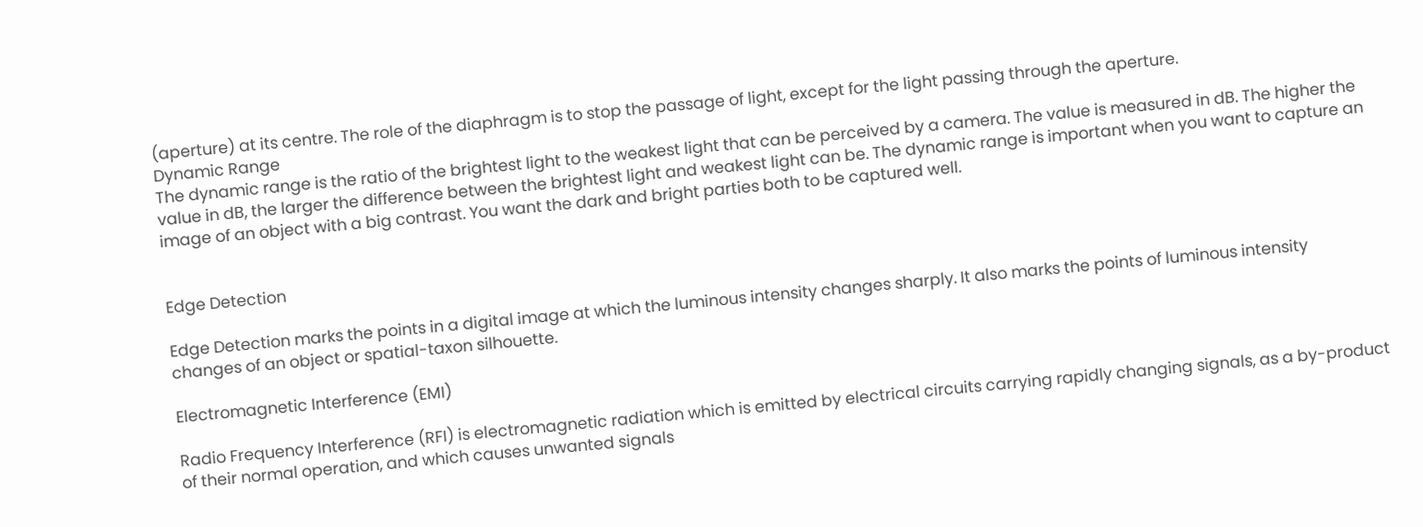(aperture) at its centre. The role of the diaphragm is to stop the passage of light, except for the light passing through the aperture.
Dynamic Range
The dynamic range is the ratio of the brightest light to the weakest light that can be perceived by a camera. The value is measured in dB. The higher the value in dB, the larger the difference between the brightest light and weakest light can be. The dynamic range is important when you want to capture an image of an object with a big contrast. You want the dark and bright parties both to be captured well.


Edge Detection

Edge Detection marks the points in a digital image at which the luminous intensity changes sharply. It also marks the points of luminous intensity changes of an object or spatial-taxon silhouette.

Electromagnetic Interference (EMI)

Radio Frequency Interference (RFI) is electromagnetic radiation which is emitted by electrical circuits carrying rapidly changing signals, as a by-product of their normal operation, and which causes unwanted signals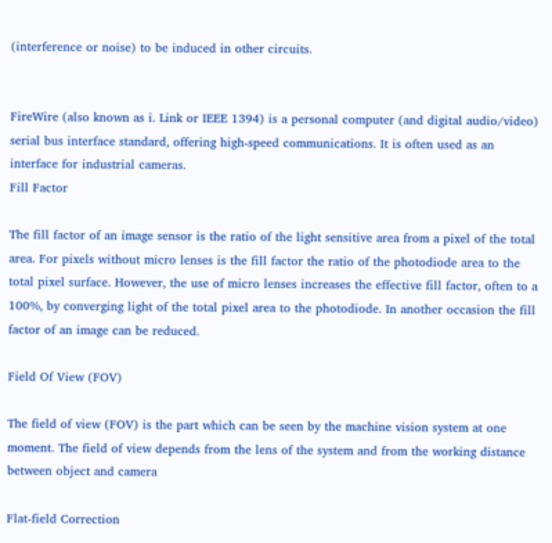(interference or noise) to be induced in other circuits.


FireWire (also known as i. Link or IEEE 1394) is a personal computer (and digital audio/video) serial bus interface standard, offering high-speed communications. It is often used as an interface for industrial cameras.
Fill Factor

The fill factor of an image sensor is the ratio of the light sensitive area from a pixel of the total area. For pixels without micro lenses is the fill factor the ratio of the photodiode area to the total pixel surface. However, the use of micro lenses increases the effective fill factor, often to a 100%, by converging light of the total pixel area to the photodiode. In another occasion the fill factor of an image can be reduced.

Field Of View (FOV)

The field of view (FOV) is the part which can be seen by the machine vision system at one moment. The field of view depends from the lens of the system and from the working distance between object and camera

Flat-field Correction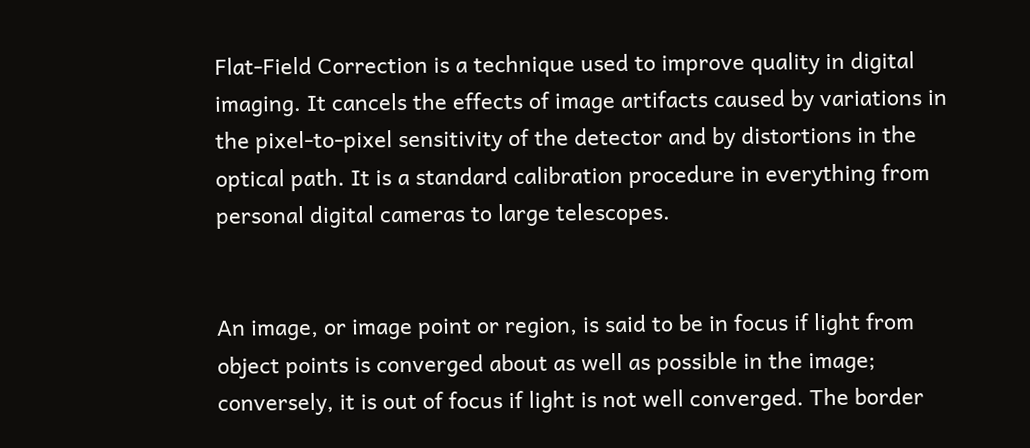Flat-Field Correction is a technique used to improve quality in digital imaging. It cancels the effects of image artifacts caused by variations in the pixel-to-pixel sensitivity of the detector and by distortions in the optical path. It is a standard calibration procedure in everything from personal digital cameras to large telescopes.


An image, or image point or region, is said to be in focus if light from object points is converged about as well as possible in the image; conversely, it is out of focus if light is not well converged. The border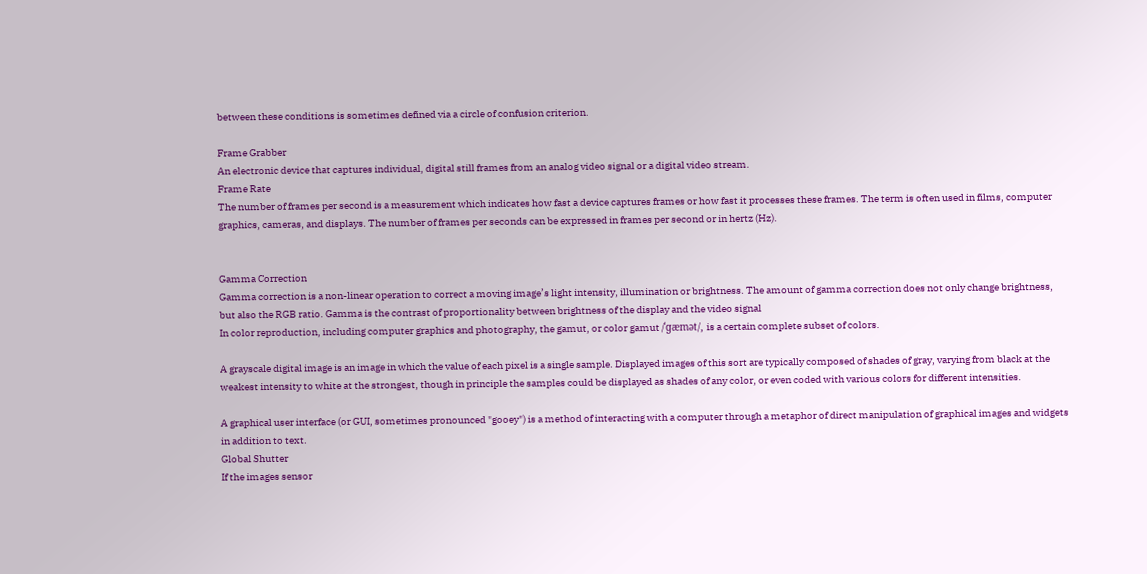between these conditions is sometimes defined via a circle of confusion criterion.

Frame Grabber
An electronic device that captures individual, digital still frames from an analog video signal or a digital video stream.
Frame Rate
The number of frames per second is a measurement which indicates how fast a device captures frames or how fast it processes these frames. The term is often used in films, computer graphics, cameras, and displays. The number of frames per seconds can be expressed in frames per second or in hertz (Hz).


Gamma Correction
Gamma correction is a non-linear operation to correct a moving image’s light intensity, illumination or brightness. The amount of gamma correction does not only change brightness, but also the RGB ratio. Gamma is the contrast of proportionality between brightness of the display and the video signal
In color reproduction, including computer graphics and photography, the gamut, or color gamut /ˈɡæmət/, is a certain complete subset of colors.

A grayscale digital image is an image in which the value of each pixel is a single sample. Displayed images of this sort are typically composed of shades of gray, varying from black at the weakest intensity to white at the strongest, though in principle the samples could be displayed as shades of any color, or even coded with various colors for different intensities.

A graphical user interface (or GUI, sometimes pronounced "gooey") is a method of interacting with a computer through a metaphor of direct manipulation of graphical images and widgets in addition to text.
Global Shutter
If the images sensor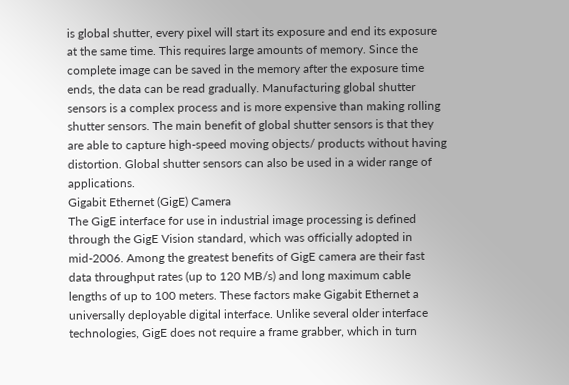is global shutter, every pixel will start its exposure and end its exposure at the same time. This requires large amounts of memory. Since the complete image can be saved in the memory after the exposure time ends, the data can be read gradually. Manufacturing global shutter sensors is a complex process and is more expensive than making rolling shutter sensors. The main benefit of global shutter sensors is that they are able to capture high-speed moving objects/ products without having distortion. Global shutter sensors can also be used in a wider range of applications.
Gigabit Ethernet (GigE) Camera
The GigE interface for use in industrial image processing is defined through the GigE Vision standard, which was officially adopted in mid-2006. Among the greatest benefits of GigE camera are their fast data throughput rates (up to 120 MB/s) and long maximum cable lengths of up to 100 meters. These factors make Gigabit Ethernet a universally deployable digital interface. Unlike several older interface technologies, GigE does not require a frame grabber, which in turn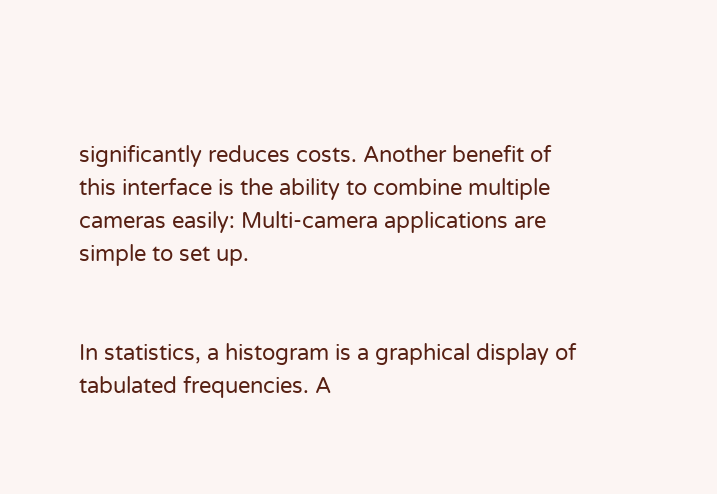significantly reduces costs. Another benefit of this interface is the ability to combine multiple cameras easily: Multi-camera applications are simple to set up.


In statistics, a histogram is a graphical display of tabulated frequencies. A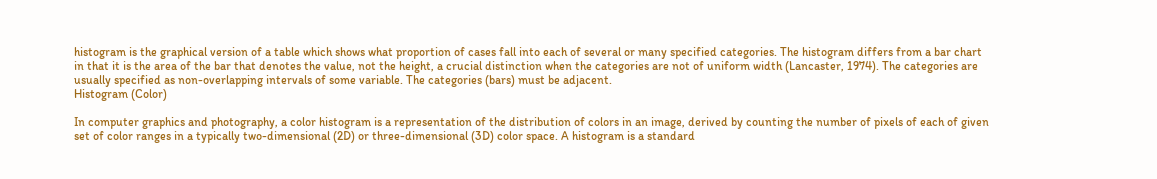histogram is the graphical version of a table which shows what proportion of cases fall into each of several or many specified categories. The histogram differs from a bar chart in that it is the area of the bar that denotes the value, not the height, a crucial distinction when the categories are not of uniform width (Lancaster, 1974). The categories are usually specified as non-overlapping intervals of some variable. The categories (bars) must be adjacent.
Histogram (Color)

In computer graphics and photography, a color histogram is a representation of the distribution of colors in an image, derived by counting the number of pixels of each of given set of color ranges in a typically two-dimensional (2D) or three-dimensional (3D) color space. A histogram is a standard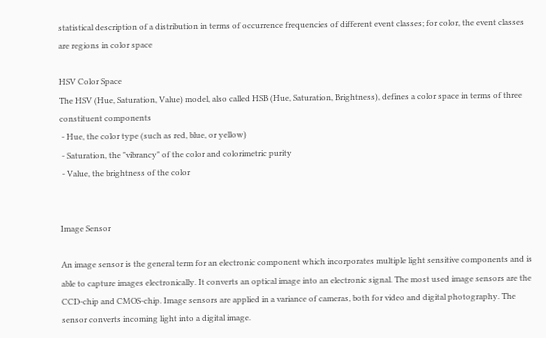statistical description of a distribution in terms of occurrence frequencies of different event classes; for color, the event classes are regions in color space

HSV Color Space
The HSV (Hue, Saturation, Value) model, also called HSB (Hue, Saturation, Brightness), defines a color space in terms of three constituent components
 - Hue, the color type (such as red, blue, or yellow)
 - Saturation, the "vibrancy" of the color and colorimetric purity
 - Value, the brightness of the color


Image Sensor

An image sensor is the general term for an electronic component which incorporates multiple light sensitive components and is able to capture images electronically. It converts an optical image into an electronic signal. The most used image sensors are the CCD-chip and CMOS-chip. Image sensors are applied in a variance of cameras, both for video and digital photography. The sensor converts incoming light into a digital image.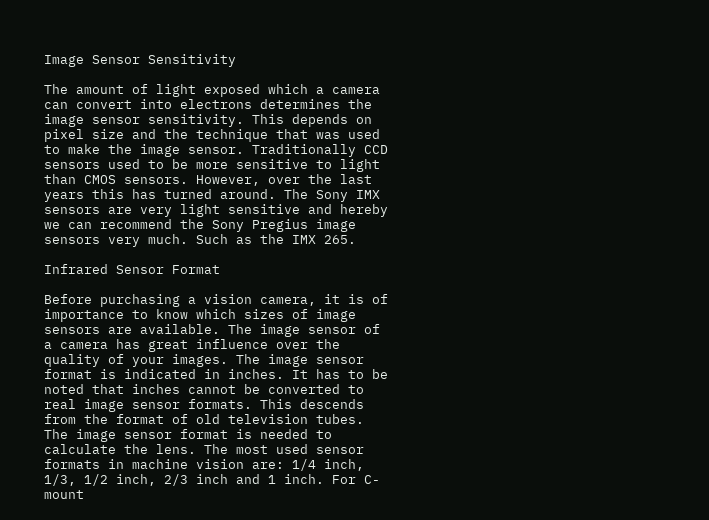Image Sensor Sensitivity

The amount of light exposed which a camera can convert into electrons determines the image sensor sensitivity. This depends on pixel size and the technique that was used to make the image sensor. Traditionally CCD sensors used to be more sensitive to light than CMOS sensors. However, over the last years this has turned around. The Sony IMX sensors are very light sensitive and hereby we can recommend the Sony Pregius image sensors very much. Such as the IMX 265.

Infrared Sensor Format

Before purchasing a vision camera, it is of importance to know which sizes of image sensors are available. The image sensor of a camera has great influence over the quality of your images. The image sensor format is indicated in inches. It has to be noted that inches cannot be converted to real image sensor formats. This descends from the format of old television tubes. The image sensor format is needed to calculate the lens. The most used sensor formats in machine vision are: 1/4 inch, 1/3, 1/2 inch, 2/3 inch and 1 inch. For C-mount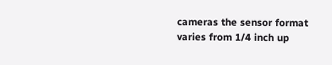cameras the sensor format varies from 1/4 inch up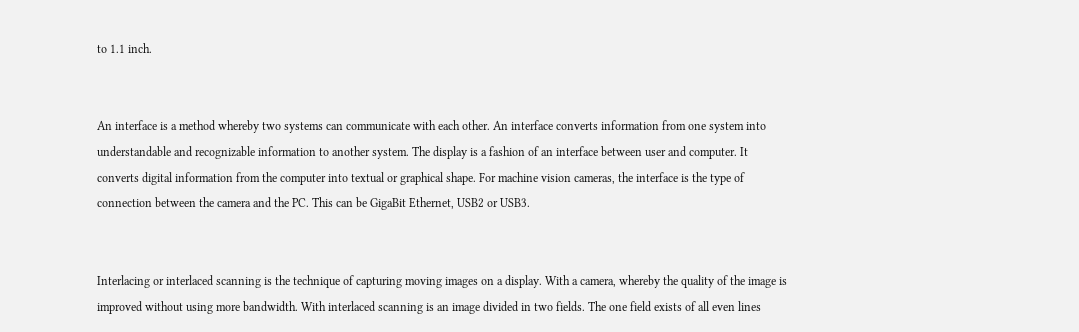to 1.1 inch.


An interface is a method whereby two systems can communicate with each other. An interface converts information from one system into understandable and recognizable information to another system. The display is a fashion of an interface between user and computer. It converts digital information from the computer into textual or graphical shape. For machine vision cameras, the interface is the type of connection between the camera and the PC. This can be GigaBit Ethernet, USB2 or USB3.


Interlacing or interlaced scanning is the technique of capturing moving images on a display. With a camera, whereby the quality of the image is improved without using more bandwidth. With interlaced scanning is an image divided in two fields. The one field exists of all even lines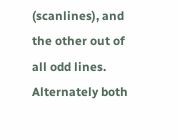(scanlines), and the other out of all odd lines. Alternately both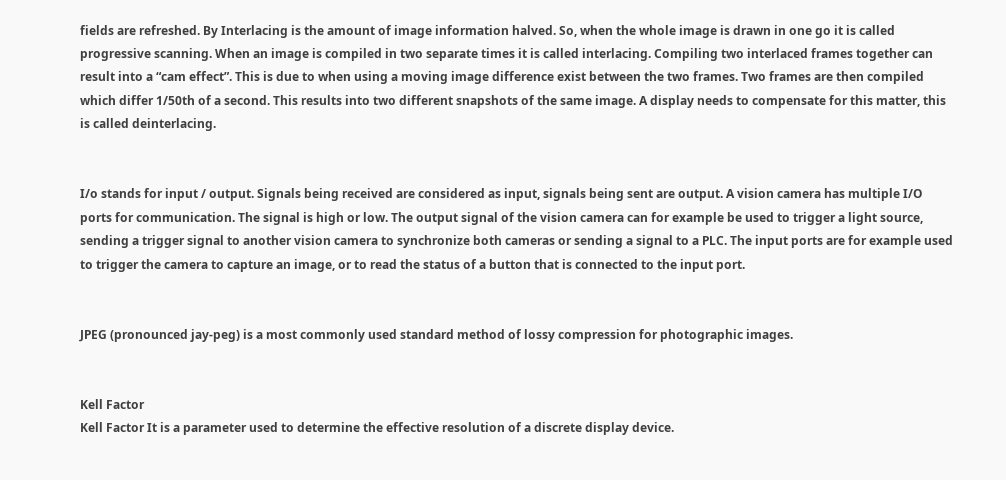fields are refreshed. By Interlacing is the amount of image information halved. So, when the whole image is drawn in one go it is called progressive scanning. When an image is compiled in two separate times it is called interlacing. Compiling two interlaced frames together can result into a “cam effect”. This is due to when using a moving image difference exist between the two frames. Two frames are then compiled which differ 1/50th of a second. This results into two different snapshots of the same image. A display needs to compensate for this matter, this is called deinterlacing.


I/o stands for input / output. Signals being received are considered as input, signals being sent are output. A vision camera has multiple I/O ports for communication. The signal is high or low. The output signal of the vision camera can for example be used to trigger a light source, sending a trigger signal to another vision camera to synchronize both cameras or sending a signal to a PLC. The input ports are for example used to trigger the camera to capture an image, or to read the status of a button that is connected to the input port.


JPEG (pronounced jay-peg) is a most commonly used standard method of lossy compression for photographic images.


Kell Factor
Kell Factor It is a parameter used to determine the effective resolution of a discrete display device.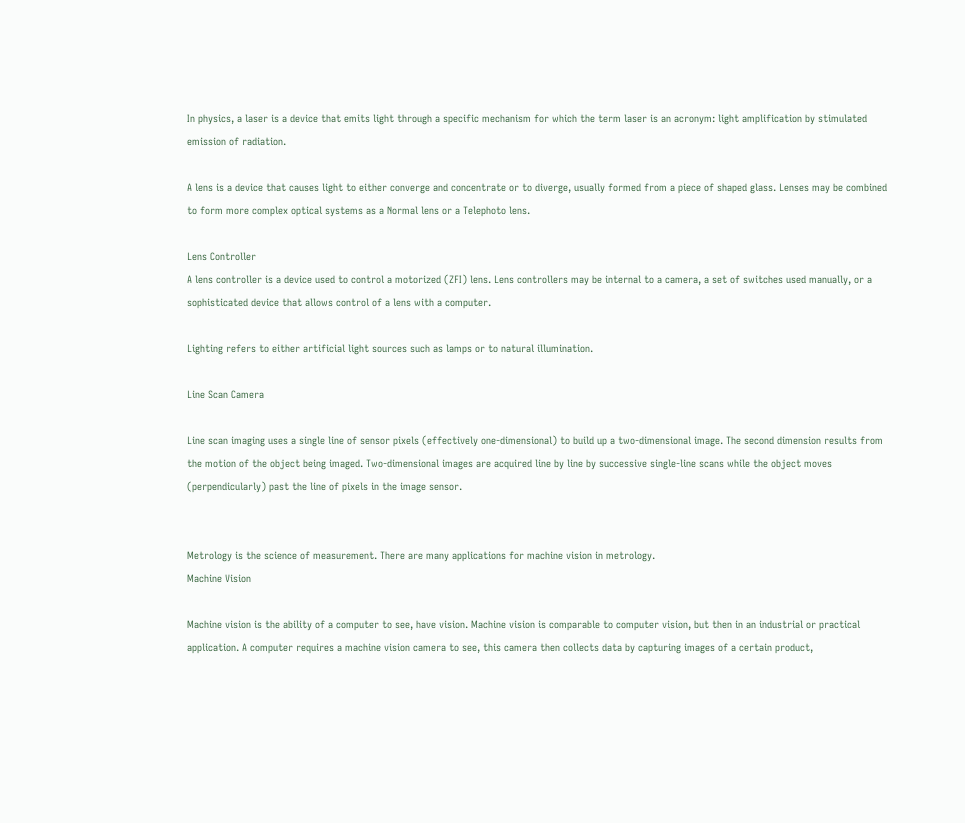In physics, a laser is a device that emits light through a specific mechanism for which the term laser is an acronym: light amplification by stimulated emission of radiation.

A lens is a device that causes light to either converge and concentrate or to diverge, usually formed from a piece of shaped glass. Lenses may be combined to form more complex optical systems as a Normal lens or a Telephoto lens.

Lens Controller
A lens controller is a device used to control a motorized (ZFI) lens. Lens controllers may be internal to a camera, a set of switches used manually, or a sophisticated device that allows control of a lens with a computer.

Lighting refers to either artificial light sources such as lamps or to natural illumination.

Line Scan Camera

Line scan imaging uses a single line of sensor pixels (effectively one-dimensional) to build up a two-dimensional image. The second dimension results from the motion of the object being imaged. Two-dimensional images are acquired line by line by successive single-line scans while the object moves (perpendicularly) past the line of pixels in the image sensor.


Metrology is the science of measurement. There are many applications for machine vision in metrology.
Machine Vision

Machine vision is the ability of a computer to see, have vision. Machine vision is comparable to computer vision, but then in an industrial or practical application. A computer requires a machine vision camera to see, this camera then collects data by capturing images of a certain product,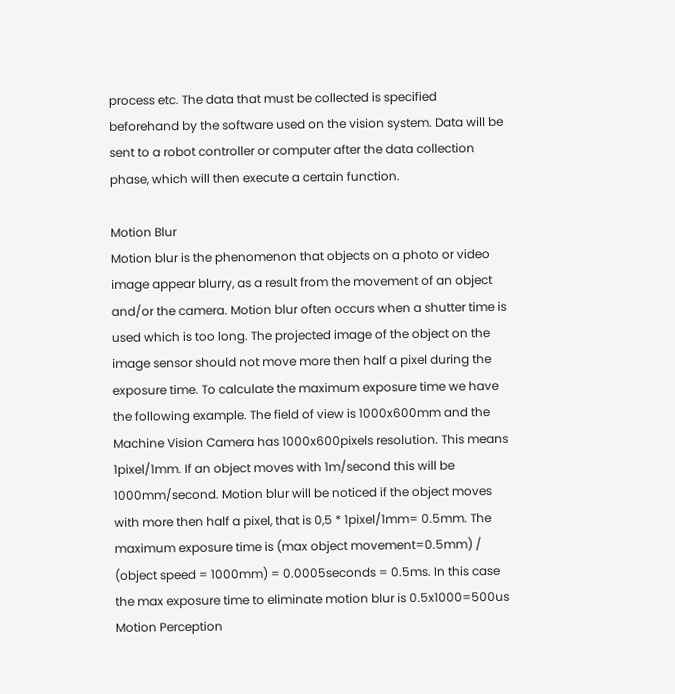process etc. The data that must be collected is specified beforehand by the software used on the vision system. Data will be sent to a robot controller or computer after the data collection phase, which will then execute a certain function.

Motion Blur
Motion blur is the phenomenon that objects on a photo or video image appear blurry, as a result from the movement of an object and/or the camera. Motion blur often occurs when a shutter time is used which is too long. The projected image of the object on the image sensor should not move more then half a pixel during the exposure time. To calculate the maximum exposure time we have the following example. The field of view is 1000x600mm and the Machine Vision Camera has 1000x600pixels resolution. This means 1pixel/1mm. If an object moves with 1m/second this will be 1000mm/second. Motion blur will be noticed if the object moves with more then half a pixel, that is 0,5 * 1pixel/1mm= 0.5mm. The maximum exposure time is (max object movement=0.5mm) / (object speed = 1000mm) = 0.0005seconds = 0.5ms. In this case the max exposure time to eliminate motion blur is 0.5x1000=500us
Motion Perception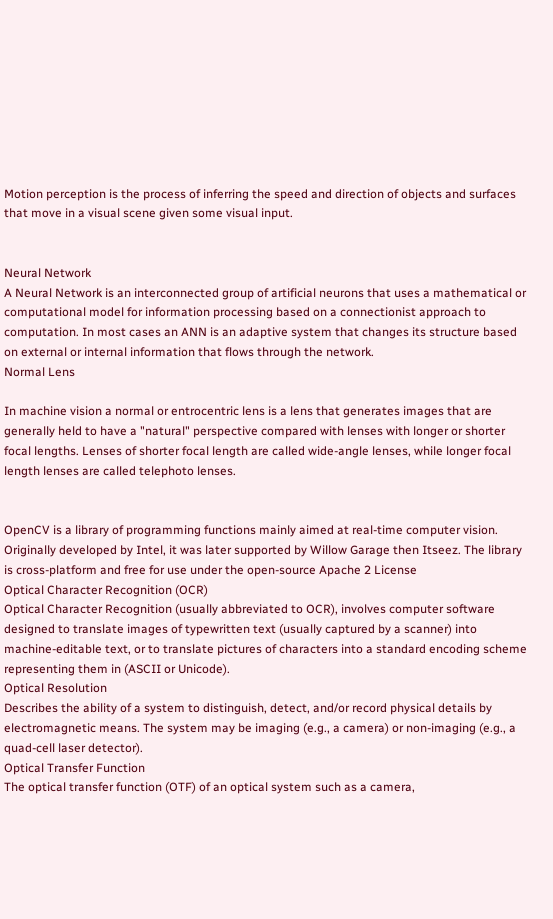Motion perception is the process of inferring the speed and direction of objects and surfaces that move in a visual scene given some visual input.


Neural Network
A Neural Network is an interconnected group of artificial neurons that uses a mathematical or computational model for information processing based on a connectionist approach to computation. In most cases an ANN is an adaptive system that changes its structure based on external or internal information that flows through the network.
Normal Lens

In machine vision a normal or entrocentric lens is a lens that generates images that are generally held to have a "natural" perspective compared with lenses with longer or shorter focal lengths. Lenses of shorter focal length are called wide-angle lenses, while longer focal length lenses are called telephoto lenses.


OpenCV is a library of programming functions mainly aimed at real-time computer vision. Originally developed by Intel, it was later supported by Willow Garage then Itseez. The library is cross-platform and free for use under the open-source Apache 2 License
Optical Character Recognition (OCR)
Optical Character Recognition (usually abbreviated to OCR), involves computer software designed to translate images of typewritten text (usually captured by a scanner) into machine-editable text, or to translate pictures of characters into a standard encoding scheme representing them in (ASCII or Unicode).
Optical Resolution
Describes the ability of a system to distinguish, detect, and/or record physical details by electromagnetic means. The system may be imaging (e.g., a camera) or non-imaging (e.g., a quad-cell laser detector).
Optical Transfer Function
The optical transfer function (OTF) of an optical system such as a camera,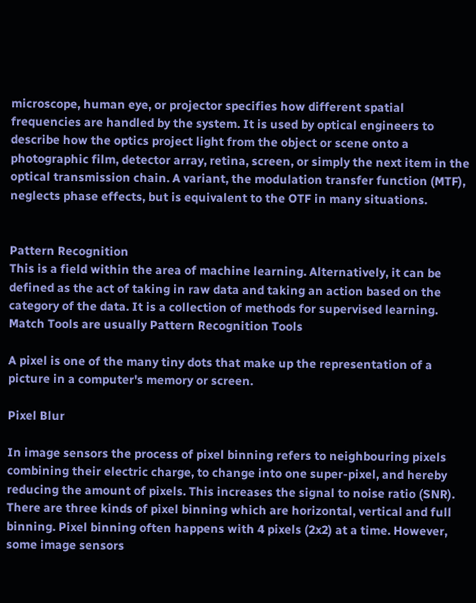microscope, human eye, or projector specifies how different spatial frequencies are handled by the system. It is used by optical engineers to describe how the optics project light from the object or scene onto a photographic film, detector array, retina, screen, or simply the next item in the optical transmission chain. A variant, the modulation transfer function (MTF), neglects phase effects, but is equivalent to the OTF in many situations.


Pattern Recognition
This is a field within the area of machine learning. Alternatively, it can be defined as the act of taking in raw data and taking an action based on the category of the data. It is a collection of methods for supervised learning. Match Tools are usually Pattern Recognition Tools

A pixel is one of the many tiny dots that make up the representation of a picture in a computer's memory or screen.

Pixel Blur

In image sensors the process of pixel binning refers to neighbouring pixels combining their electric charge, to change into one super-pixel, and hereby reducing the amount of pixels. This increases the signal to noise ratio (SNR). There are three kinds of pixel binning which are horizontal, vertical and full binning. Pixel binning often happens with 4 pixels (2x2) at a time. However, some image sensors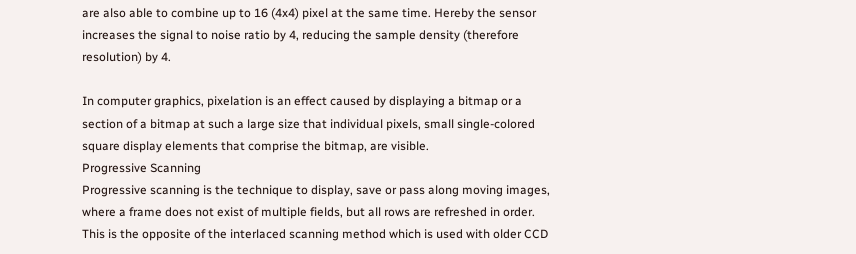are also able to combine up to 16 (4x4) pixel at the same time. Hereby the sensor increases the signal to noise ratio by 4, reducing the sample density (therefore resolution) by 4.

In computer graphics, pixelation is an effect caused by displaying a bitmap or a section of a bitmap at such a large size that individual pixels, small single-colored square display elements that comprise the bitmap, are visible.
Progressive Scanning
Progressive scanning is the technique to display, save or pass along moving images, where a frame does not exist of multiple fields, but all rows are refreshed in order. This is the opposite of the interlaced scanning method which is used with older CCD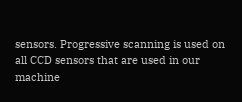sensors. Progressive scanning is used on all CCD sensors that are used in our machine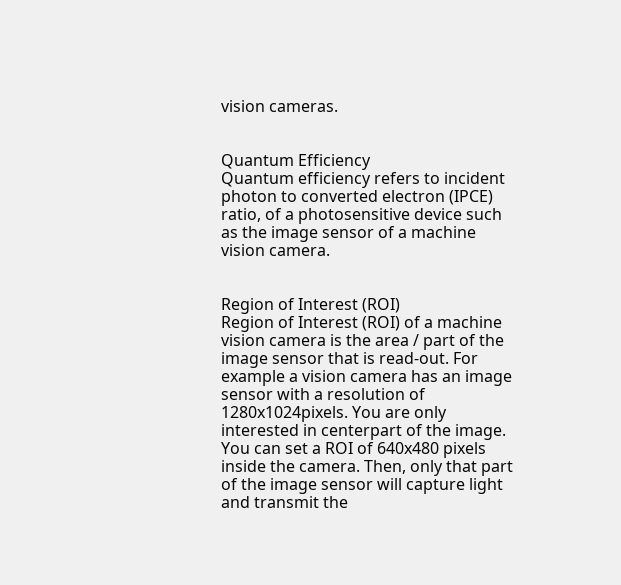vision cameras.


Quantum Efficiency
Quantum efficiency refers to incident photon to converted electron (IPCE) ratio, of a photosensitive device such as the image sensor of a machine vision camera.


Region of Interest (ROI)
Region of Interest (ROI) of a machine vision camera is the area / part of the image sensor that is read-out. For example a vision camera has an image sensor with a resolution of 1280x1024pixels. You are only interested in centerpart of the image. You can set a ROI of 640x480 pixels inside the camera. Then, only that part of the image sensor will capture light and transmit the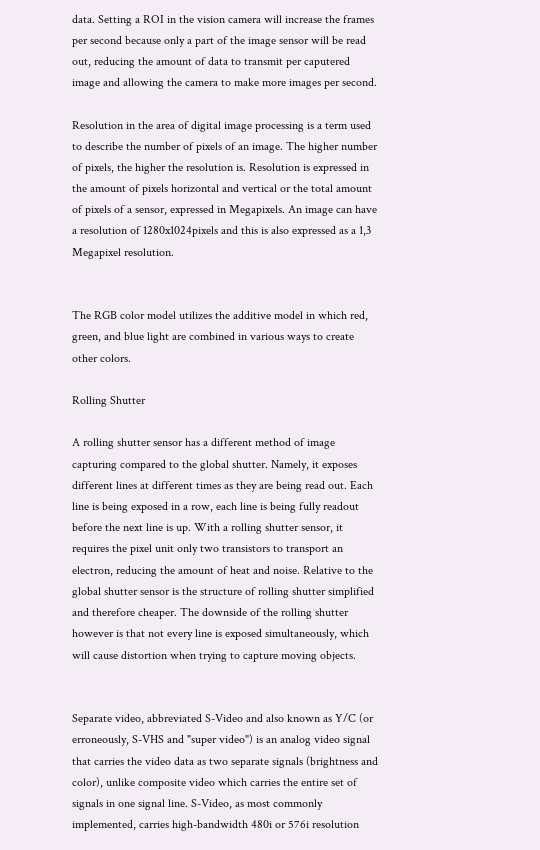data. Setting a ROI in the vision camera will increase the frames per second because only a part of the image sensor will be read out, reducing the amount of data to transmit per caputered image and allowing the camera to make more images per second.

Resolution in the area of digital image processing is a term used to describe the number of pixels of an image. The higher number of pixels, the higher the resolution is. Resolution is expressed in the amount of pixels horizontal and vertical or the total amount of pixels of a sensor, expressed in Megapixels. An image can have a resolution of 1280x1024pixels and this is also expressed as a 1,3 Megapixel resolution.


The RGB color model utilizes the additive model in which red, green, and blue light are combined in various ways to create other colors.

Rolling Shutter

A rolling shutter sensor has a different method of image capturing compared to the global shutter. Namely, it exposes different lines at different times as they are being read out. Each line is being exposed in a row, each line is being fully readout before the next line is up. With a rolling shutter sensor, it requires the pixel unit only two transistors to transport an electron, reducing the amount of heat and noise. Relative to the global shutter sensor is the structure of rolling shutter simplified and therefore cheaper. The downside of the rolling shutter however is that not every line is exposed simultaneously, which will cause distortion when trying to capture moving objects.


Separate video, abbreviated S-Video and also known as Y/C (or erroneously, S-VHS and "super video") is an analog video signal that carries the video data as two separate signals (brightness and color), unlike composite video which carries the entire set of signals in one signal line. S-Video, as most commonly implemented, carries high-bandwidth 480i or 576i resolution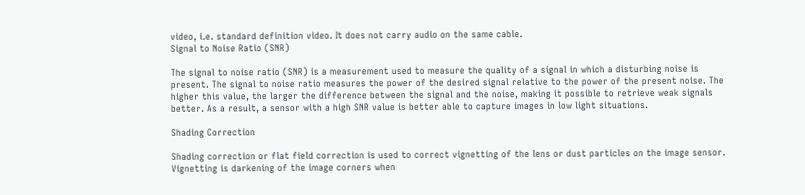video, i.e. standard definition video. It does not carry audio on the same cable.
Signal to Noise Ratio (SNR)

The signal to noise ratio (SNR) is a measurement used to measure the quality of a signal in which a disturbing noise is present. The signal to noise ratio measures the power of the desired signal relative to the power of the present noise. The higher this value, the larger the difference between the signal and the noise, making it possible to retrieve weak signals better. As a result, a sensor with a high SNR value is better able to capture images in low light situations.

Shading Correction

Shading correction or flat field correction is used to correct vignetting of the lens or dust particles on the image sensor. Vignetting is darkening of the image corners when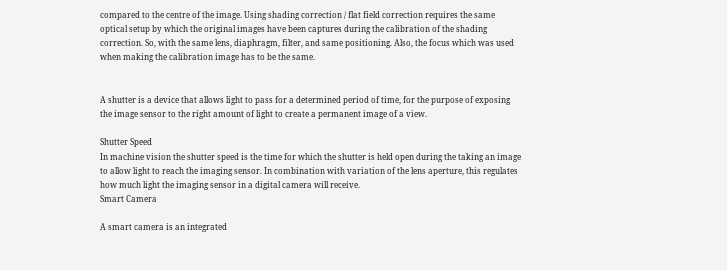compared to the centre of the image. Using shading correction / flat field correction requires the same optical setup by which the original images have been captures during the calibration of the shading correction. So, with the same lens, diaphragm, filter, and same positioning. Also, the focus which was used when making the calibration image has to be the same.


A shutter is a device that allows light to pass for a determined period of time, for the purpose of exposing the image sensor to the right amount of light to create a permanent image of a view.

Shutter Speed
In machine vision the shutter speed is the time for which the shutter is held open during the taking an image to allow light to reach the imaging sensor. In combination with variation of the lens aperture, this regulates how much light the imaging sensor in a digital camera will receive.
Smart Camera

A smart camera is an integrated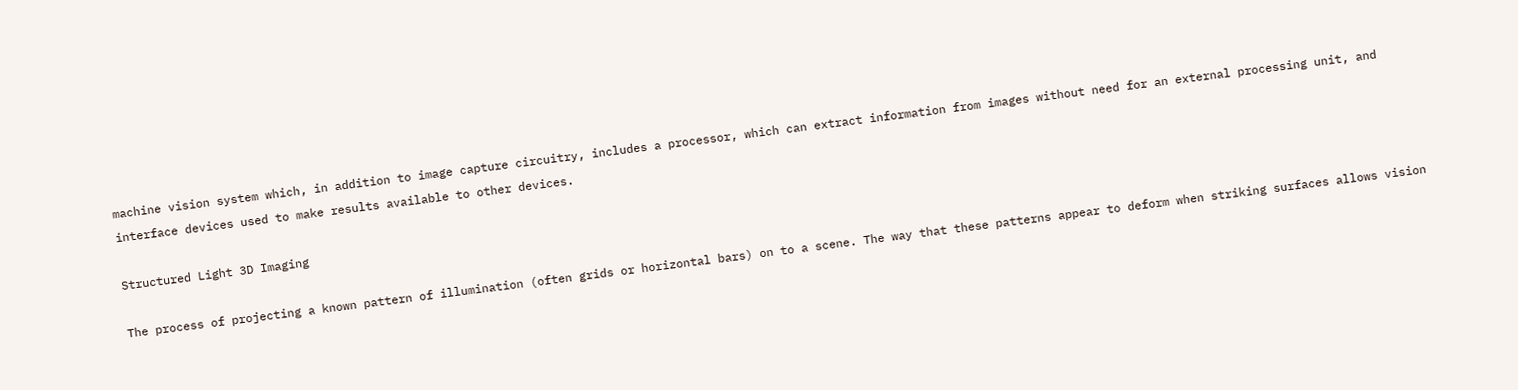machine vision system which, in addition to image capture circuitry, includes a processor, which can extract information from images without need for an external processing unit, and interface devices used to make results available to other devices.

Structured Light 3D Imaging

The process of projecting a known pattern of illumination (often grids or horizontal bars) on to a scene. The way that these patterns appear to deform when striking surfaces allows vision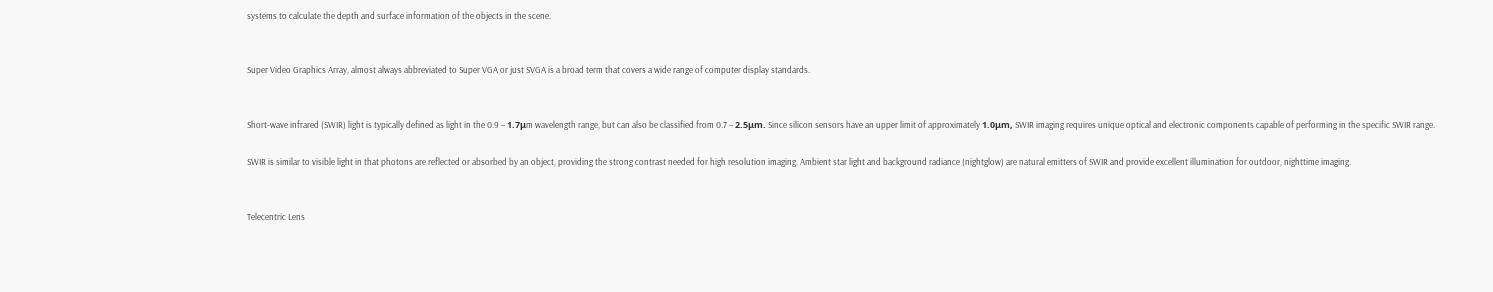systems to calculate the depth and surface information of the objects in the scene.


Super Video Graphics Array, almost always abbreviated to Super VGA or just SVGA is a broad term that covers a wide range of computer display standards.


Short-wave infrared (SWIR) light is typically defined as light in the 0.9 – 1.7μm wavelength range, but can also be classified from 0.7 – 2.5μm. Since silicon sensors have an upper limit of approximately 1.0μm, SWIR imaging requires unique optical and electronic components capable of performing in the specific SWIR range.

SWIR is similar to visible light in that photons are reflected or absorbed by an object, providing the strong contrast needed for high resolution imaging. Ambient star light and background radiance (nightglow) are natural emitters of SWIR and provide excellent illumination for outdoor, nighttime imaging.


Telecentric Lens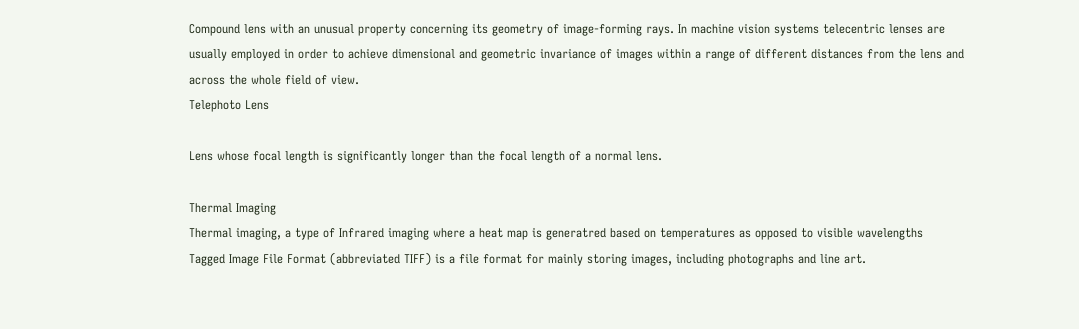Compound lens with an unusual property concerning its geometry of image-forming rays. In machine vision systems telecentric lenses are usually employed in order to achieve dimensional and geometric invariance of images within a range of different distances from the lens and across the whole field of view.
Telephoto Lens

Lens whose focal length is significantly longer than the focal length of a normal lens.

Thermal Imaging
Thermal imaging, a type of Infrared imaging where a heat map is generatred based on temperatures as opposed to visible wavelengths
Tagged Image File Format (abbreviated TIFF) is a file format for mainly storing images, including photographs and line art.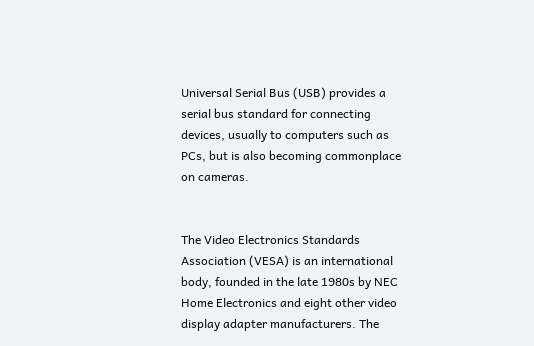Universal Serial Bus (USB) provides a serial bus standard for connecting devices, usually to computers such as PCs, but is also becoming commonplace on cameras.


The Video Electronics Standards Association (VESA) is an international body, founded in the late 1980s by NEC Home Electronics and eight other video display adapter manufacturers. The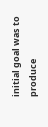initial goal was to produce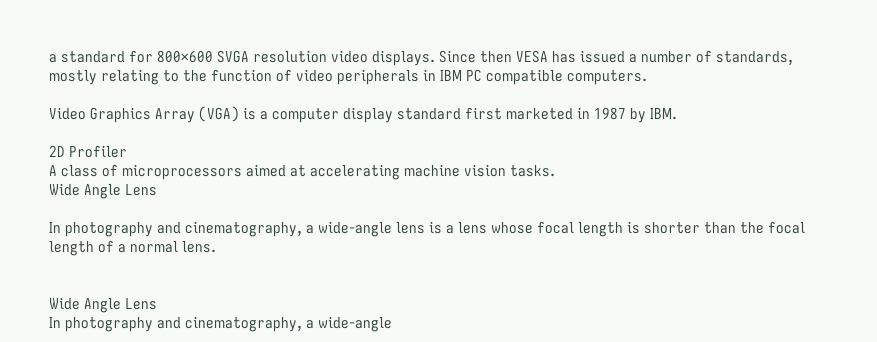a standard for 800×600 SVGA resolution video displays. Since then VESA has issued a number of standards, mostly relating to the function of video peripherals in IBM PC compatible computers.

Video Graphics Array (VGA) is a computer display standard first marketed in 1987 by IBM.

2D Profiler
A class of microprocessors aimed at accelerating machine vision tasks.
Wide Angle Lens

In photography and cinematography, a wide-angle lens is a lens whose focal length is shorter than the focal length of a normal lens.


Wide Angle Lens
In photography and cinematography, a wide-angle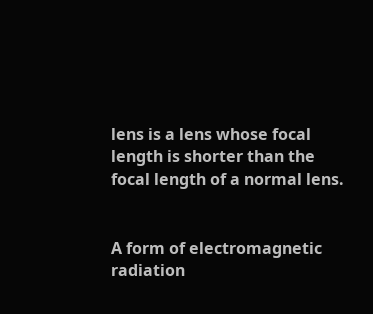lens is a lens whose focal length is shorter than the focal length of a normal lens.


A form of electromagnetic radiation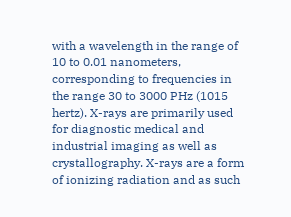with a wavelength in the range of 10 to 0.01 nanometers, corresponding to frequencies in the range 30 to 3000 PHz (1015 hertz). X-rays are primarily used for diagnostic medical and industrial imaging as well as crystallography. X-rays are a form of ionizing radiation and as such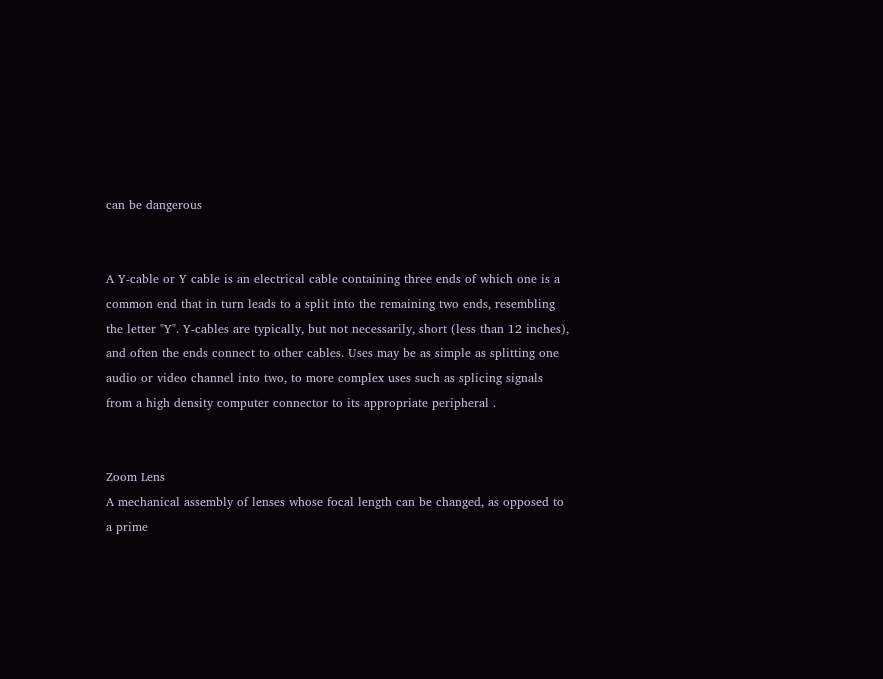can be dangerous


A Y-cable or Y cable is an electrical cable containing three ends of which one is a common end that in turn leads to a split into the remaining two ends, resembling the letter "Y". Y-cables are typically, but not necessarily, short (less than 12 inches), and often the ends connect to other cables. Uses may be as simple as splitting one audio or video channel into two, to more complex uses such as splicing signals from a high density computer connector to its appropriate peripheral .


Zoom Lens
A mechanical assembly of lenses whose focal length can be changed, as opposed to a prime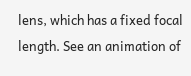lens, which has a fixed focal length. See an animation of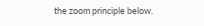the zoom principle below.